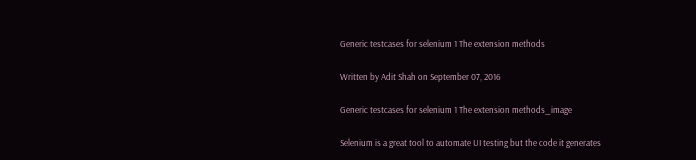Generic testcases for selenium 1 The extension methods

Written by Adit Shah on September 07, 2016

Generic testcases for selenium 1 The extension methods_image

Selenium is a great tool to automate UI testing but the code it generates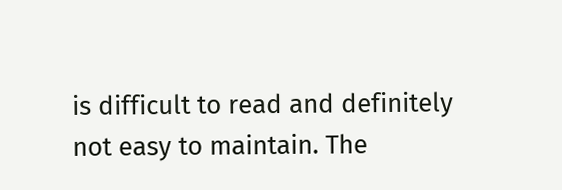is difficult to read and definitely not easy to maintain. The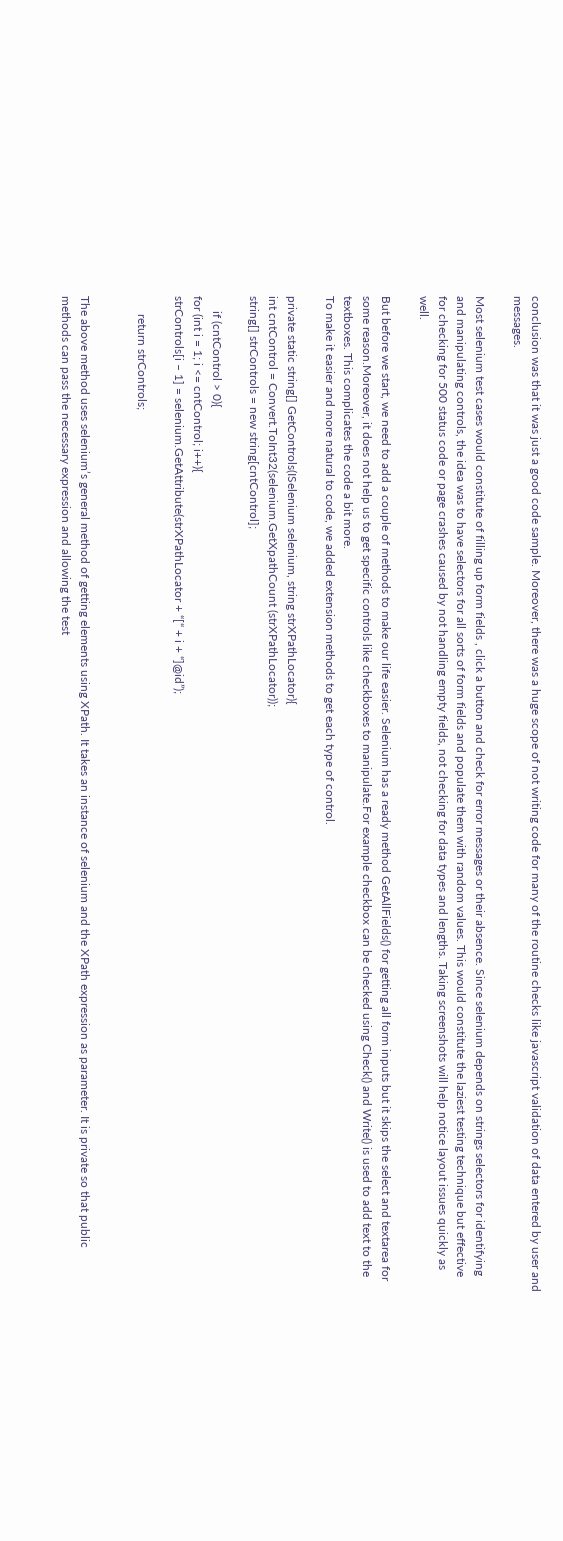conclusion was that it was just a good code sample. Moreover, there was a huge scope of not writing code for many of the routine checks like javascript validation of data entered by user and messages.

Most selenium test cases would constitute of filling up form fields , click a button and check for error messages or their absence. Since selenium depends on strings selectors for identifying and manipulating controls, the idea was to have selectors for all sorts of form fields and populate them with random values. This would constitute the laziest testing technique but effective for checking for 500 status code or page crashes caused by not handling empty fields, not checking for data types and lengths. Taking screenshots will help notice layout issues quickly as well.

But before we start, we need to add a couple of methods to make our life easier. Selenium has a ready method GetAllFields() for getting all form inputs but it skips the select and textarea for some reason.Moreover, it does not help us to get specific controls like checkboxes to manipulate.For example checkbox can be checked using Check() and Write() is used to add text to the textboxes. This complicates the code a bit more.
To make it easier and more natural to code, we added extension methods to get each type of control.

private static string[] GetControls(ISelenium selenium, string strXPathLocator){
int cntControl = Convert.ToInt32(selenium.GetXpathCount (strXPathLocator));
string[] strControls = new string[cntControl];

     if (cntControl > 0){
for (int i = 1; i <= cntControl; i++){
strControls[i – 1] = selenium.GetAttribute(strXPathLocator + “[“ + i + “]@id”);

      return strControls;


The above method uses selenium’s general method of getting elements using XPath. It takes an instance of selenium and the XPath expression as parameter. It is private so that public methods can pass the necessary expression and allowing the test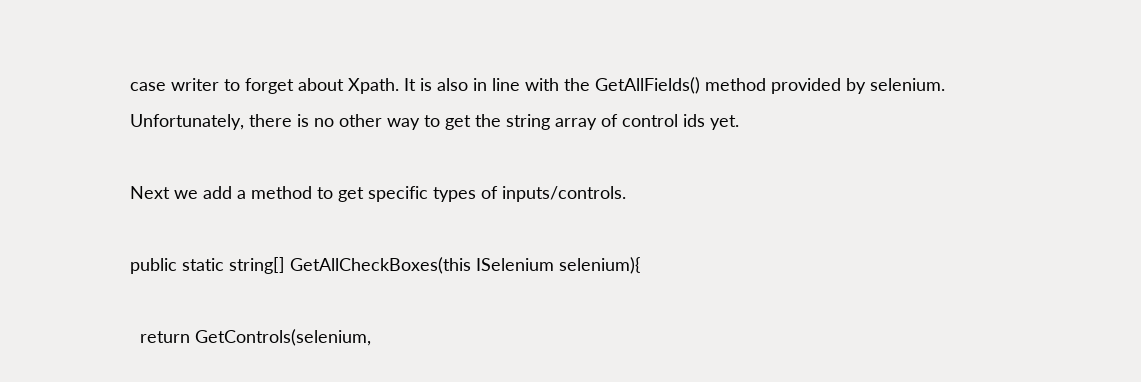case writer to forget about Xpath. It is also in line with the GetAllFields() method provided by selenium. Unfortunately, there is no other way to get the string array of control ids yet.

Next we add a method to get specific types of inputs/controls.

public static string[] GetAllCheckBoxes(this ISelenium selenium){

  return GetControls(selenium,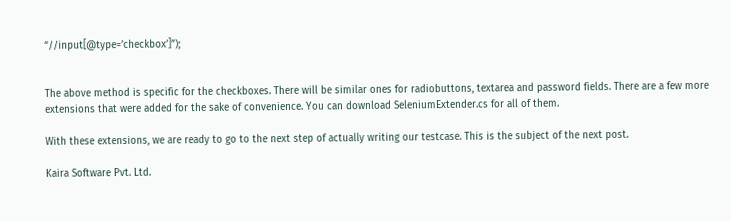“//input[@type=’checkbox’]”);


The above method is specific for the checkboxes. There will be similar ones for radiobuttons, textarea and password fields. There are a few more extensions that were added for the sake of convenience. You can download SeleniumExtender.cs for all of them.

With these extensions, we are ready to go to the next step of actually writing our testcase. This is the subject of the next post.

Kaira Software Pvt. Ltd.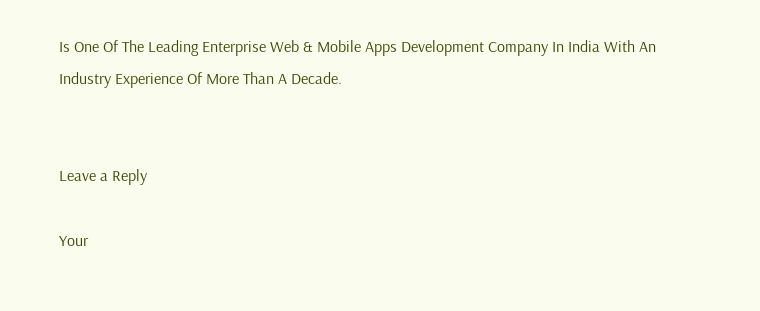Is One Of The Leading Enterprise Web & Mobile Apps Development Company In India With An Industry Experience Of More Than A Decade.


Leave a Reply

Your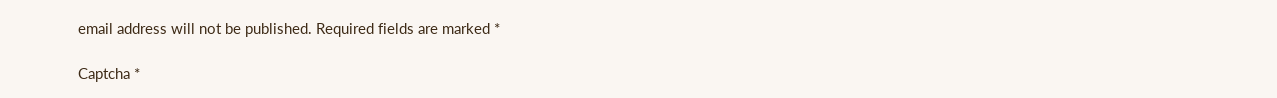email address will not be published. Required fields are marked *

Captcha *